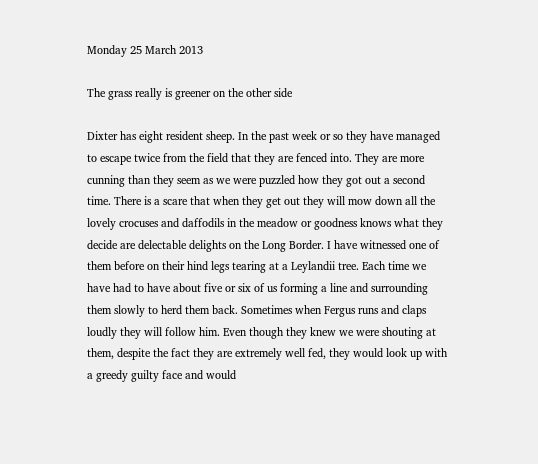Monday 25 March 2013

The grass really is greener on the other side

Dixter has eight resident sheep. In the past week or so they have managed to escape twice from the field that they are fenced into. They are more cunning than they seem as we were puzzled how they got out a second time. There is a scare that when they get out they will mow down all the lovely crocuses and daffodils in the meadow or goodness knows what they decide are delectable delights on the Long Border. I have witnessed one of them before on their hind legs tearing at a Leylandii tree. Each time we have had to have about five or six of us forming a line and surrounding them slowly to herd them back. Sometimes when Fergus runs and claps loudly they will follow him. Even though they knew we were shouting at them, despite the fact they are extremely well fed, they would look up with a greedy guilty face and would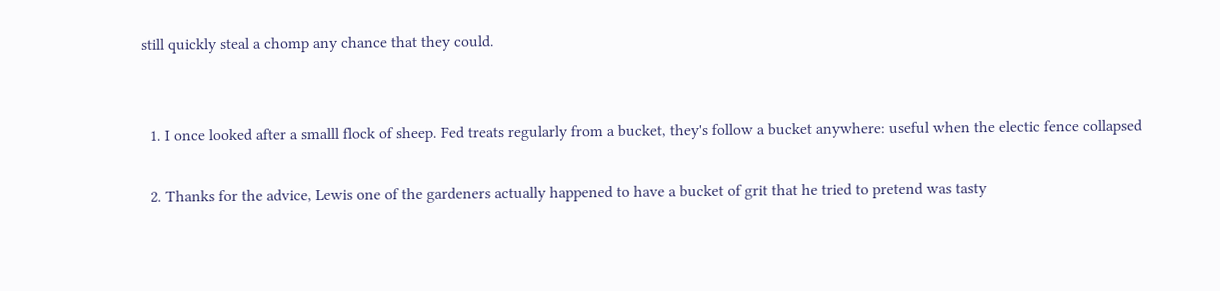still quickly steal a chomp any chance that they could.


  1. I once looked after a smalll flock of sheep. Fed treats regularly from a bucket, they's follow a bucket anywhere: useful when the electic fence collapsed

  2. Thanks for the advice, Lewis one of the gardeners actually happened to have a bucket of grit that he tried to pretend was tasty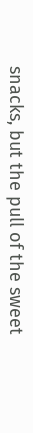snacks, but the pull of the sweet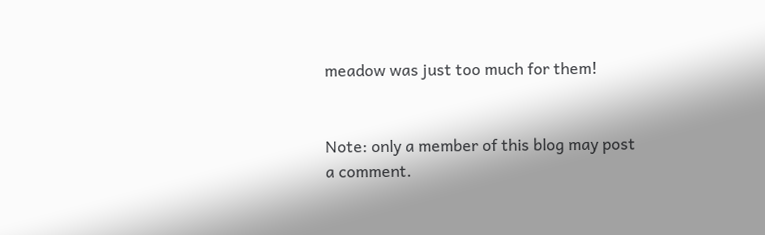meadow was just too much for them!


Note: only a member of this blog may post a comment.